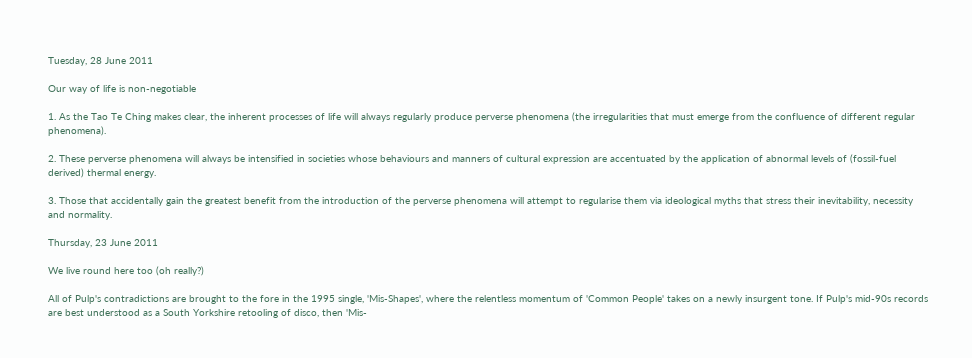Tuesday, 28 June 2011

Our way of life is non-negotiable

1. As the Tao Te Ching makes clear, the inherent processes of life will always regularly produce perverse phenomena (the irregularities that must emerge from the confluence of different regular phenomena).

2. These perverse phenomena will always be intensified in societies whose behaviours and manners of cultural expression are accentuated by the application of abnormal levels of (fossil-fuel derived) thermal energy.

3. Those that accidentally gain the greatest benefit from the introduction of the perverse phenomena will attempt to regularise them via ideological myths that stress their inevitability, necessity and normality.

Thursday, 23 June 2011

We live round here too (oh really?)

All of Pulp's contradictions are brought to the fore in the 1995 single, 'Mis-Shapes', where the relentless momentum of 'Common People' takes on a newly insurgent tone. If Pulp's mid-90s records are best understood as a South Yorkshire retooling of disco, then 'Mis-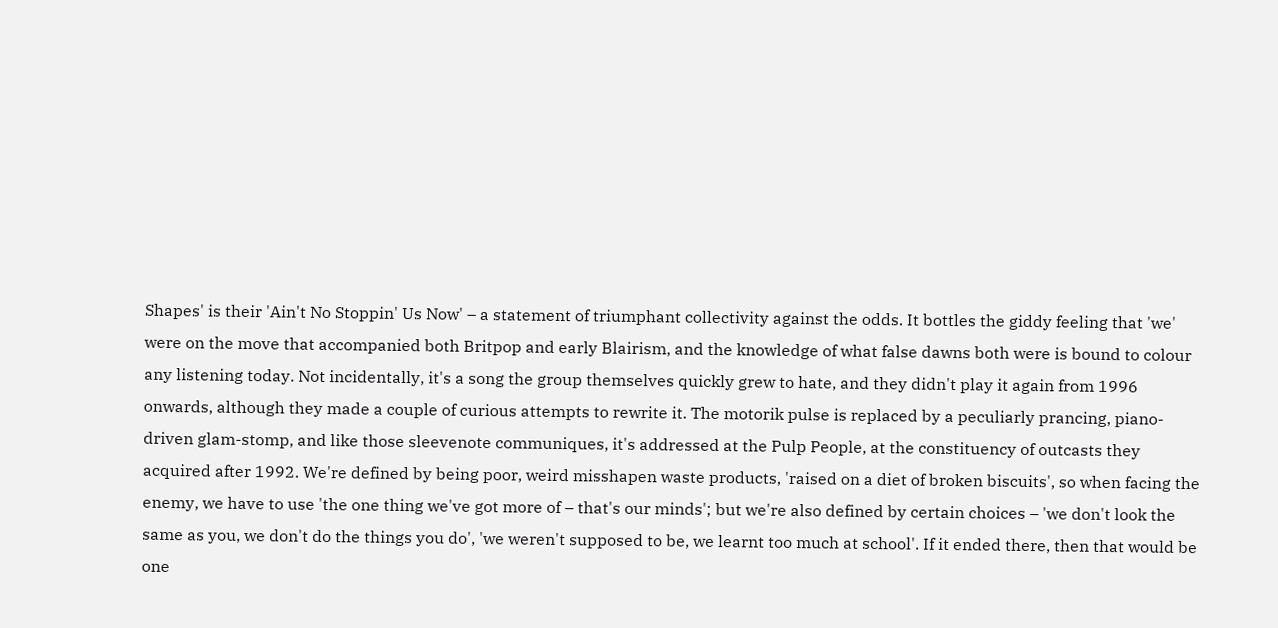Shapes' is their 'Ain't No Stoppin' Us Now' – a statement of triumphant collectivity against the odds. It bottles the giddy feeling that 'we' were on the move that accompanied both Britpop and early Blairism, and the knowledge of what false dawns both were is bound to colour any listening today. Not incidentally, it's a song the group themselves quickly grew to hate, and they didn't play it again from 1996 onwards, although they made a couple of curious attempts to rewrite it. The motorik pulse is replaced by a peculiarly prancing, piano-driven glam-stomp, and like those sleevenote communiques, it's addressed at the Pulp People, at the constituency of outcasts they acquired after 1992. We're defined by being poor, weird misshapen waste products, 'raised on a diet of broken biscuits', so when facing the enemy, we have to use 'the one thing we've got more of – that's our minds'; but we're also defined by certain choices – 'we don't look the same as you, we don't do the things you do', 'we weren't supposed to be, we learnt too much at school'. If it ended there, then that would be one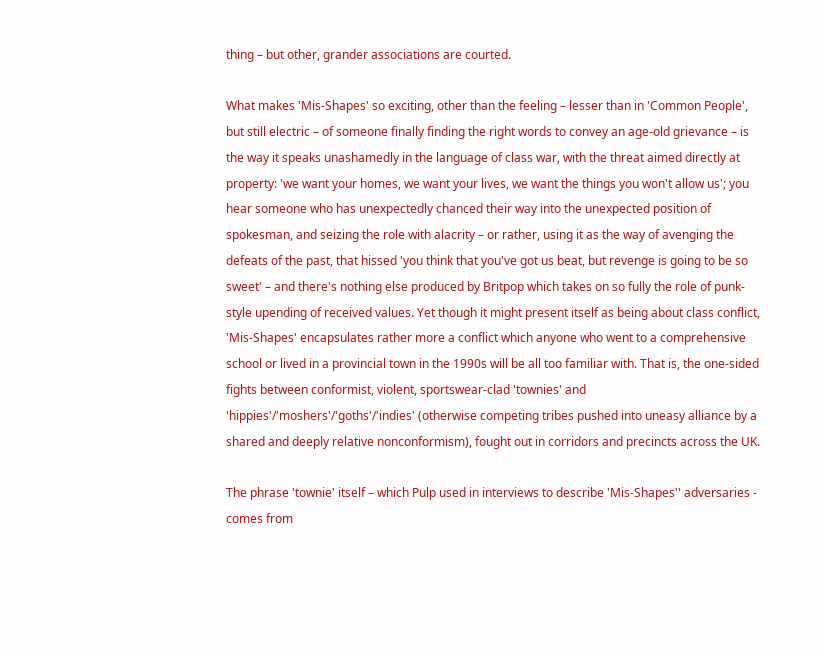thing – but other, grander associations are courted.

What makes 'Mis-Shapes' so exciting, other than the feeling – lesser than in 'Common People', but still electric – of someone finally finding the right words to convey an age-old grievance – is the way it speaks unashamedly in the language of class war, with the threat aimed directly at property: 'we want your homes, we want your lives, we want the things you won't allow us'; you hear someone who has unexpectedly chanced their way into the unexpected position of spokesman, and seizing the role with alacrity – or rather, using it as the way of avenging the defeats of the past, that hissed 'you think that you've got us beat, but revenge is going to be so sweet' – and there's nothing else produced by Britpop which takes on so fully the role of punk-style upending of received values. Yet though it might present itself as being about class conflict, 'Mis-Shapes' encapsulates rather more a conflict which anyone who went to a comprehensive school or lived in a provincial town in the 1990s will be all too familiar with. That is, the one-sided fights between conformist, violent, sportswear-clad 'townies' and 'hippies'/'moshers'/'goths'/'indies' (otherwise competing tribes pushed into uneasy alliance by a shared and deeply relative nonconformism), fought out in corridors and precincts across the UK.

The phrase 'townie' itself – which Pulp used in interviews to describe 'Mis-Shapes'' adversaries - comes from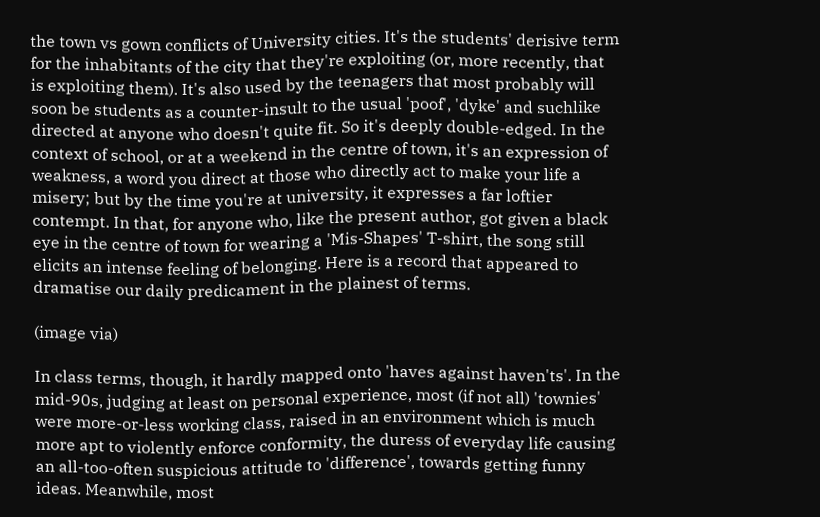the town vs gown conflicts of University cities. It's the students' derisive term for the inhabitants of the city that they're exploiting (or, more recently, that is exploiting them). It's also used by the teenagers that most probably will soon be students as a counter-insult to the usual 'poof', 'dyke' and suchlike directed at anyone who doesn't quite fit. So it's deeply double-edged. In the context of school, or at a weekend in the centre of town, it's an expression of weakness, a word you direct at those who directly act to make your life a misery; but by the time you're at university, it expresses a far loftier contempt. In that, for anyone who, like the present author, got given a black eye in the centre of town for wearing a 'Mis-Shapes' T-shirt, the song still elicits an intense feeling of belonging. Here is a record that appeared to dramatise our daily predicament in the plainest of terms.

(image via)

In class terms, though, it hardly mapped onto 'haves against haven'ts'. In the mid-90s, judging at least on personal experience, most (if not all) 'townies' were more-or-less working class, raised in an environment which is much more apt to violently enforce conformity, the duress of everyday life causing an all-too-often suspicious attitude to 'difference', towards getting funny ideas. Meanwhile, most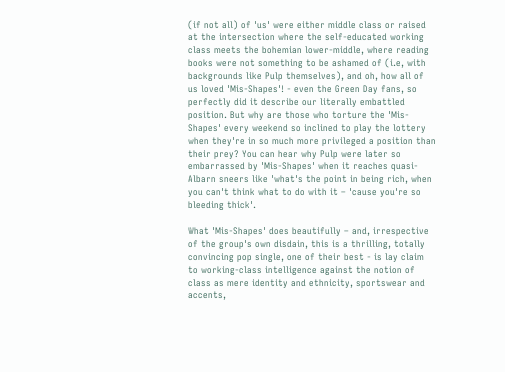(if not all) of 'us' were either middle class or raised at the intersection where the self-educated working class meets the bohemian lower-middle, where reading books were not something to be ashamed of (i.e, with backgrounds like Pulp themselves), and oh, how all of us loved 'Mis-Shapes'! - even the Green Day fans, so perfectly did it describe our literally embattled position. But why are those who torture the 'Mis-Shapes' every weekend so inclined to play the lottery when they're in so much more privileged a position than their prey? You can hear why Pulp were later so embarrassed by 'Mis-Shapes' when it reaches quasi-Albarn sneers like 'what's the point in being rich, when you can't think what to do with it – 'cause you're so bleeding thick'.

What 'Mis-Shapes' does beautifully – and, irrespective of the group's own disdain, this is a thrilling, totally convincing pop single, one of their best - is lay claim to working-class intelligence against the notion of class as mere identity and ethnicity, sportswear and accents,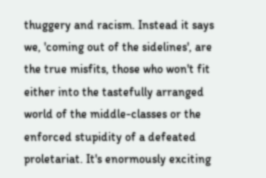thuggery and racism. Instead it says we, 'coming out of the sidelines', are the true misfits, those who won't fit either into the tastefully arranged world of the middle-classes or the enforced stupidity of a defeated proletariat. It's enormously exciting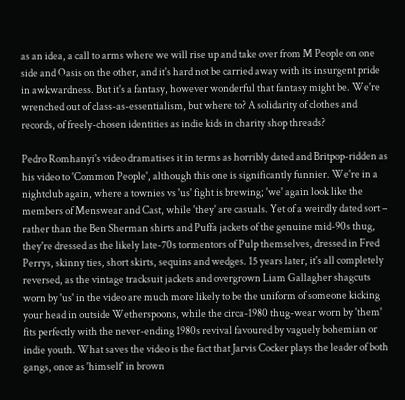as an idea, a call to arms where we will rise up and take over from M People on one side and Oasis on the other, and it's hard not be carried away with its insurgent pride in awkwardness. But it's a fantasy, however wonderful that fantasy might be. We're wrenched out of class-as-essentialism, but where to? A solidarity of clothes and records, of freely-chosen identities as indie kids in charity shop threads?

Pedro Romhanyi's video dramatises it in terms as horribly dated and Britpop-ridden as his video to 'Common People', although this one is significantly funnier. We're in a nightclub again, where a townies vs 'us' fight is brewing; 'we' again look like the members of Menswear and Cast, while 'they' are casuals. Yet of a weirdly dated sort – rather than the Ben Sherman shirts and Puffa jackets of the genuine mid-90s thug, they're dressed as the likely late-70s tormentors of Pulp themselves, dressed in Fred Perrys, skinny ties, short skirts, sequins and wedges. 15 years later, it's all completely reversed, as the vintage tracksuit jackets and overgrown Liam Gallagher shagcuts worn by 'us' in the video are much more likely to be the uniform of someone kicking your head in outside Wetherspoons, while the circa-1980 thug-wear worn by 'them' fits perfectly with the never-ending 1980s revival favoured by vaguely bohemian or indie youth. What saves the video is the fact that Jarvis Cocker plays the leader of both gangs, once as 'himself' in brown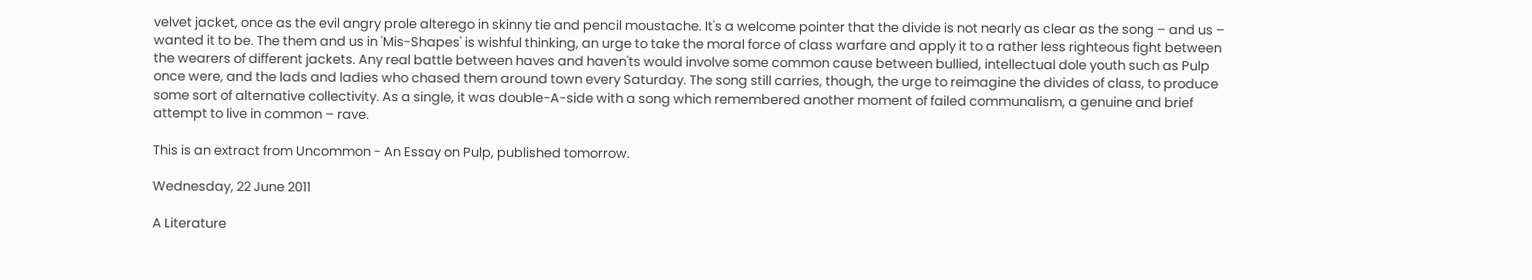velvet jacket, once as the evil angry prole alterego in skinny tie and pencil moustache. It's a welcome pointer that the divide is not nearly as clear as the song – and us – wanted it to be. The them and us in 'Mis-Shapes' is wishful thinking, an urge to take the moral force of class warfare and apply it to a rather less righteous fight between the wearers of different jackets. Any real battle between haves and haven'ts would involve some common cause between bullied, intellectual dole youth such as Pulp once were, and the lads and ladies who chased them around town every Saturday. The song still carries, though, the urge to reimagine the divides of class, to produce some sort of alternative collectivity. As a single, it was double-A-side with a song which remembered another moment of failed communalism, a genuine and brief attempt to live in common – rave.

This is an extract from Uncommon - An Essay on Pulp, published tomorrow.

Wednesday, 22 June 2011

A Literature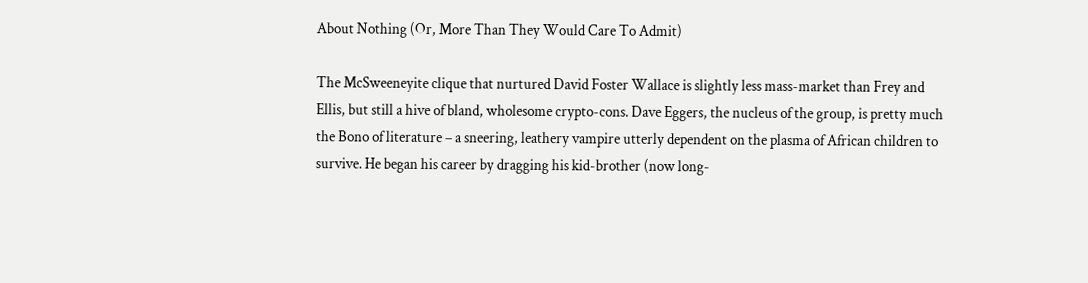About Nothing (Or, More Than They Would Care To Admit)

The McSweeneyite clique that nurtured David Foster Wallace is slightly less mass-market than Frey and Ellis, but still a hive of bland, wholesome crypto-cons. Dave Eggers, the nucleus of the group, is pretty much the Bono of literature – a sneering, leathery vampire utterly dependent on the plasma of African children to survive. He began his career by dragging his kid-brother (now long-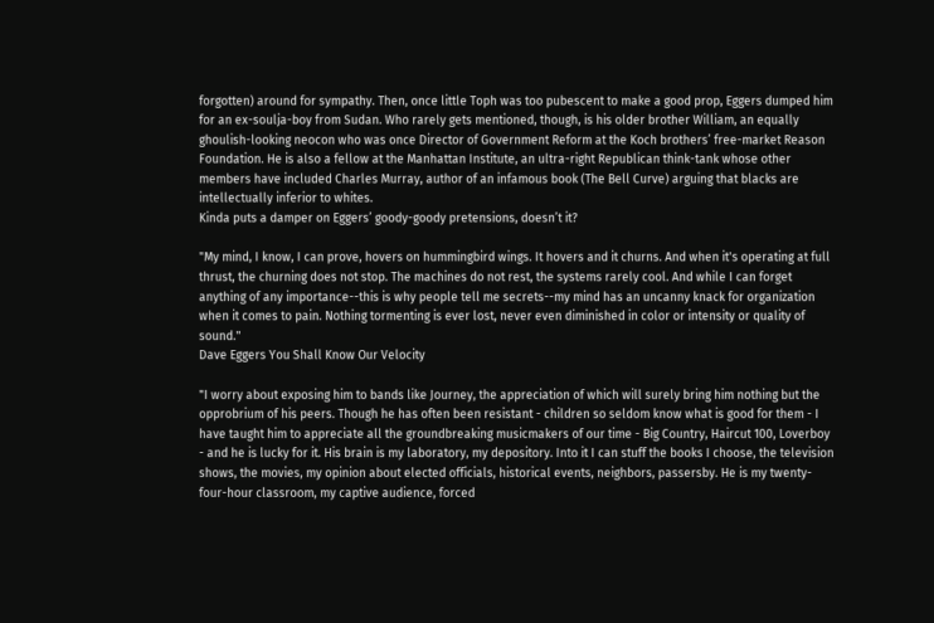forgotten) around for sympathy. Then, once little Toph was too pubescent to make a good prop, Eggers dumped him for an ex-soulja-boy from Sudan. Who rarely gets mentioned, though, is his older brother William, an equally ghoulish-looking neocon who was once Director of Government Reform at the Koch brothers’ free-market Reason Foundation. He is also a fellow at the Manhattan Institute, an ultra-right Republican think-tank whose other members have included Charles Murray, author of an infamous book (The Bell Curve) arguing that blacks are intellectually inferior to whites.
Kinda puts a damper on Eggers’ goody-goody pretensions, doesn’t it?

"My mind, I know, I can prove, hovers on hummingbird wings. It hovers and it churns. And when it's operating at full thrust, the churning does not stop. The machines do not rest, the systems rarely cool. And while I can forget anything of any importance--this is why people tell me secrets--my mind has an uncanny knack for organization when it comes to pain. Nothing tormenting is ever lost, never even diminished in color or intensity or quality of sound."
Dave Eggers You Shall Know Our Velocity

"I worry about exposing him to bands like Journey, the appreciation of which will surely bring him nothing but the opprobrium of his peers. Though he has often been resistant - children so seldom know what is good for them - I have taught him to appreciate all the groundbreaking musicmakers of our time - Big Country, Haircut 100, Loverboy - and he is lucky for it. His brain is my laboratory, my depository. Into it I can stuff the books I choose, the television shows, the movies, my opinion about elected officials, historical events, neighbors, passersby. He is my twenty-four-hour classroom, my captive audience, forced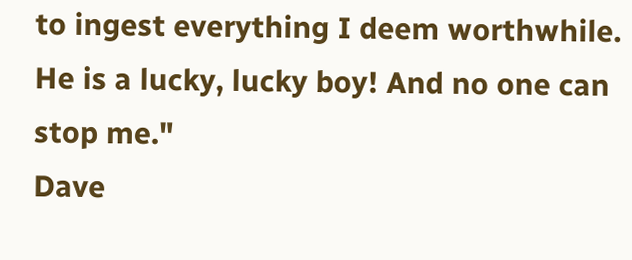to ingest everything I deem worthwhile. He is a lucky, lucky boy! And no one can stop me."
Dave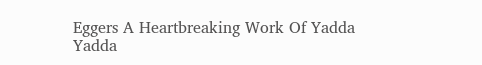Eggers A Heartbreaking Work Of Yadda Yadda